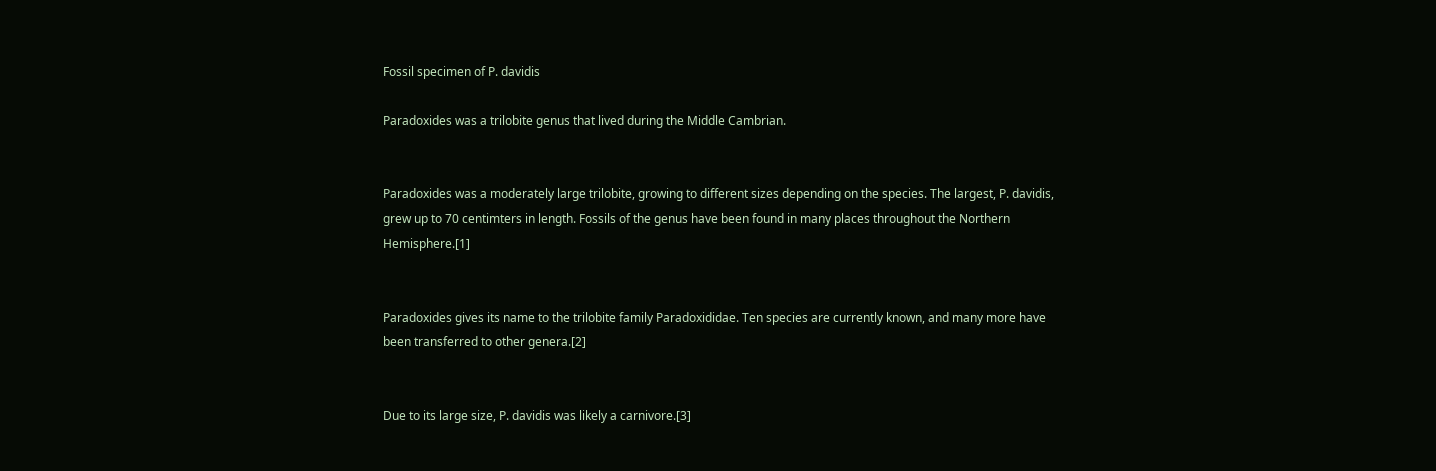Fossil specimen of P. davidis

Paradoxides was a trilobite genus that lived during the Middle Cambrian.


Paradoxides was a moderately large trilobite, growing to different sizes depending on the species. The largest, P. davidis, grew up to 70 centimters in length. Fossils of the genus have been found in many places throughout the Northern Hemisphere.[1]


Paradoxides gives its name to the trilobite family Paradoxididae. Ten species are currently known, and many more have been transferred to other genera.[2]


Due to its large size, P. davidis was likely a carnivore.[3]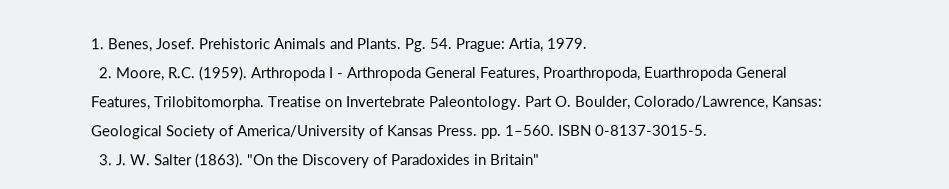1. Benes, Josef. Prehistoric Animals and Plants. Pg. 54. Prague: Artia, 1979.
  2. Moore, R.C. (1959). Arthropoda I - Arthropoda General Features, Proarthropoda, Euarthropoda General Features, Trilobitomorpha. Treatise on Invertebrate Paleontology. Part O. Boulder, Colorado/Lawrence, Kansas: Geological Society of America/University of Kansas Press. pp. 1–560. ISBN 0-8137-3015-5.
  3. J. W. Salter (1863). "On the Discovery of Paradoxides in Britain"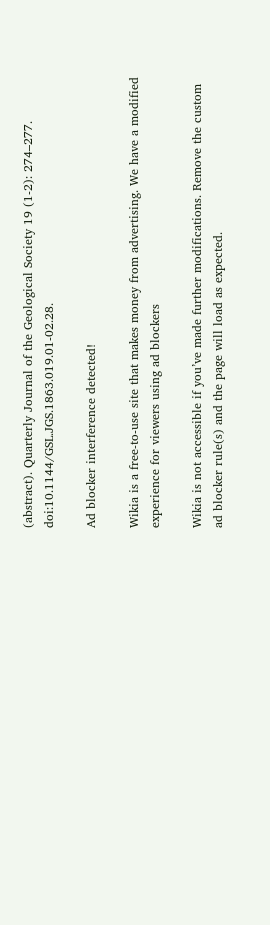(abstract). Quarterly Journal of the Geological Society 19 (1-2): 274–277. doi:10.1144/GSL.JGS.1863.019.01-02.28.

Ad blocker interference detected!

Wikia is a free-to-use site that makes money from advertising. We have a modified experience for viewers using ad blockers

Wikia is not accessible if you’ve made further modifications. Remove the custom ad blocker rule(s) and the page will load as expected.